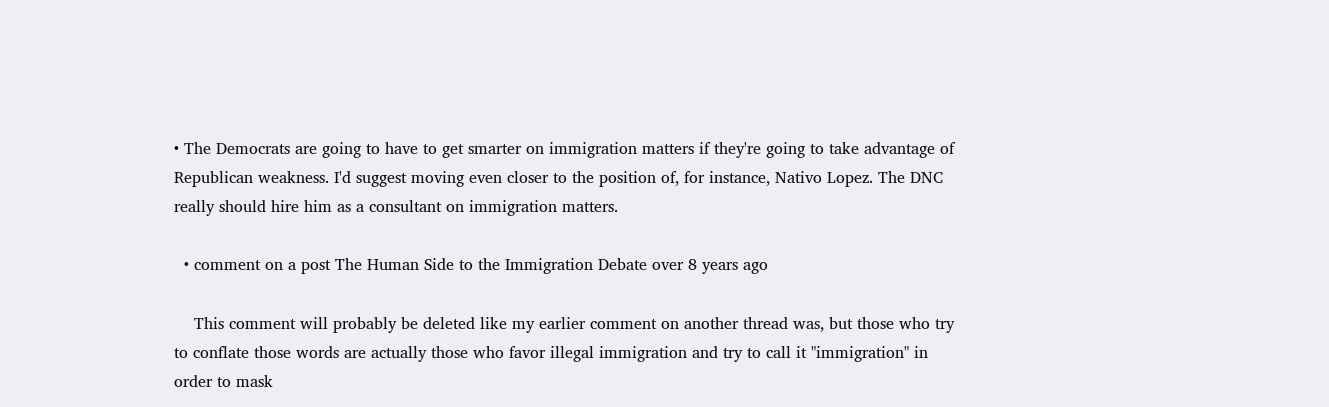• The Democrats are going to have to get smarter on immigration matters if they're going to take advantage of Republican weakness. I'd suggest moving even closer to the position of, for instance, Nativo Lopez. The DNC really should hire him as a consultant on immigration matters.

  • comment on a post The Human Side to the Immigration Debate over 8 years ago

    This comment will probably be deleted like my earlier comment on another thread was, but those who try to conflate those words are actually those who favor illegal immigration and try to call it "immigration" in order to mask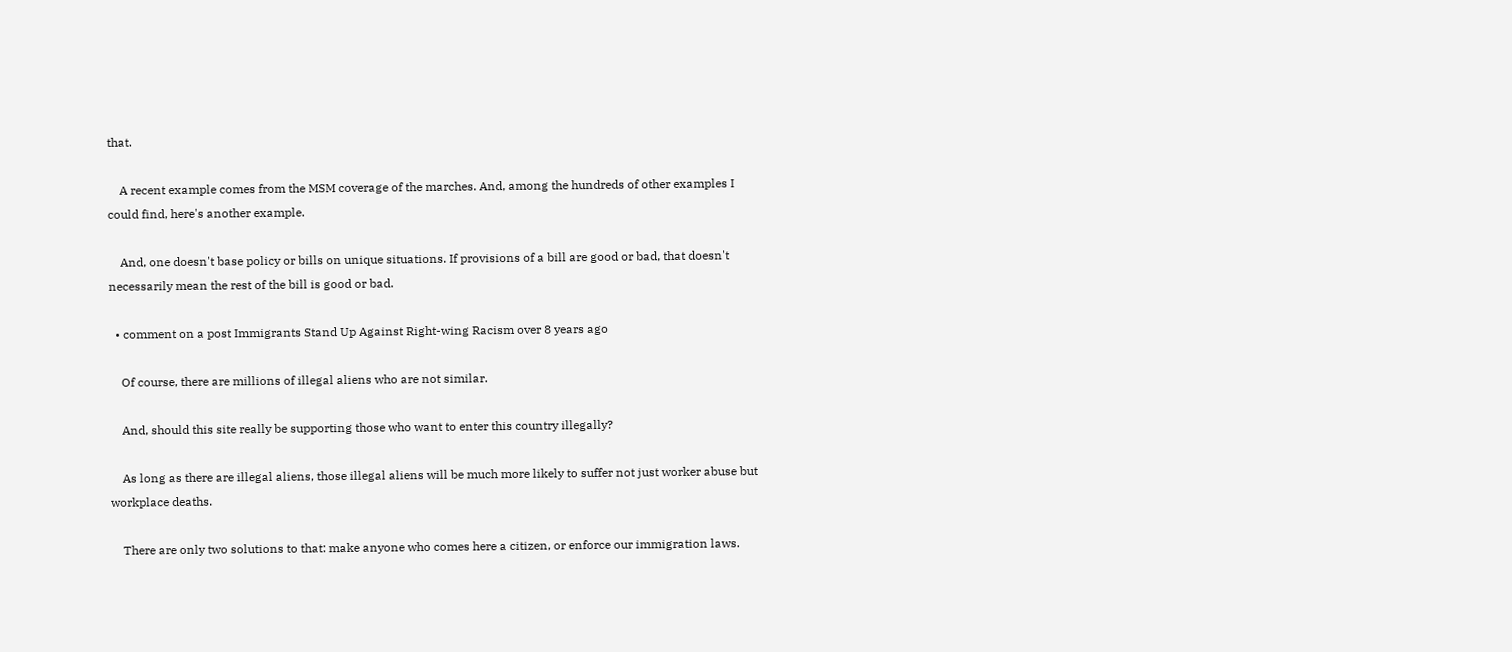that.

    A recent example comes from the MSM coverage of the marches. And, among the hundreds of other examples I could find, here's another example.

    And, one doesn't base policy or bills on unique situations. If provisions of a bill are good or bad, that doesn't necessarily mean the rest of the bill is good or bad.

  • comment on a post Immigrants Stand Up Against Right-wing Racism over 8 years ago

    Of course, there are millions of illegal aliens who are not similar.

    And, should this site really be supporting those who want to enter this country illegally?

    As long as there are illegal aliens, those illegal aliens will be much more likely to suffer not just worker abuse but workplace deaths.

    There are only two solutions to that: make anyone who comes here a citizen, or enforce our immigration laws.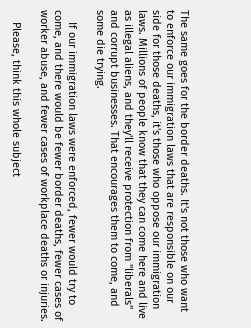The same goes for the border deaths. It's not those who want to enforce our immigration laws that are responsible on our side for those deaths, it's those who oppose our immigration laws. Millions of people know that they can come here and live as illegal aliens, and they'll receive protection from "liberals" and corrupt businesses. That encourages them to come, and some die trying.

    If our immigration laws were enforced, fewer would try to come, and there would be fewer border deaths, fewer cases of worker abuse, and fewer cases of workplace deaths or injuries.

    Please, think this whole subject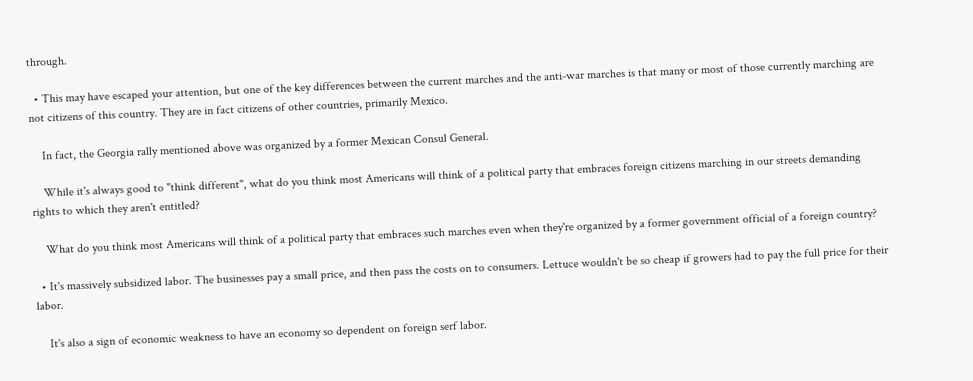through.

  • This may have escaped your attention, but one of the key differences between the current marches and the anti-war marches is that many or most of those currently marching are not citizens of this country. They are in fact citizens of other countries, primarily Mexico.

    In fact, the Georgia rally mentioned above was organized by a former Mexican Consul General.

    While it's always good to "think different", what do you think most Americans will think of a political party that embraces foreign citizens marching in our streets demanding rights to which they aren't entitled?

    What do you think most Americans will think of a political party that embraces such marches even when they're organized by a former government official of a foreign country?

  • It's massively subsidized labor. The businesses pay a small price, and then pass the costs on to consumers. Lettuce wouldn't be so cheap if growers had to pay the full price for their labor.

    It's also a sign of economic weakness to have an economy so dependent on foreign serf labor.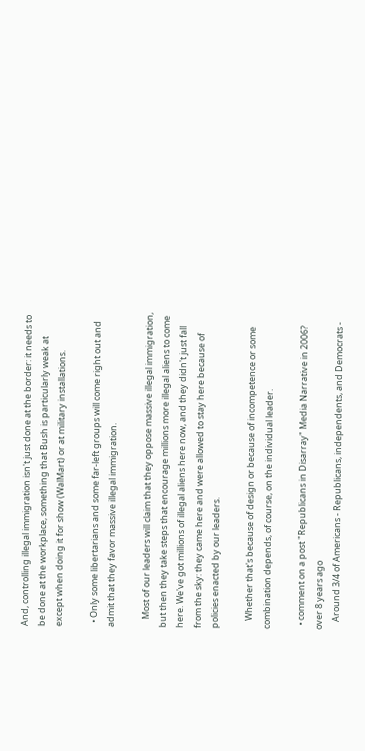And, controlling illegal immigration isn't just done at the border: it needs to be done at the workplace, something that Bush is particularly weak at except when doing it for show (WalMart) or at military installations.

  • Only some libertarians and some far-left groups will come right out and admit that they favor massive illegal immigration.

    Most of our leaders will claim that they oppose massive illegal immigration, but then they take steps that encourage millions more illegal aliens to come here. We've got millions of illegal aliens here now, and they didn't just fall from the sky: they came here and were allowed to stay here because of policies enacted by our leaders.

    Whether that's because of design or because of incompetence or some combination depends, of course, on the individual leader.

  • comment on a post "Republicans in Disarray" Media Narrative in 2006? over 8 years ago
    Around 3/4 of Americans - Republicans, independents, and Democrats -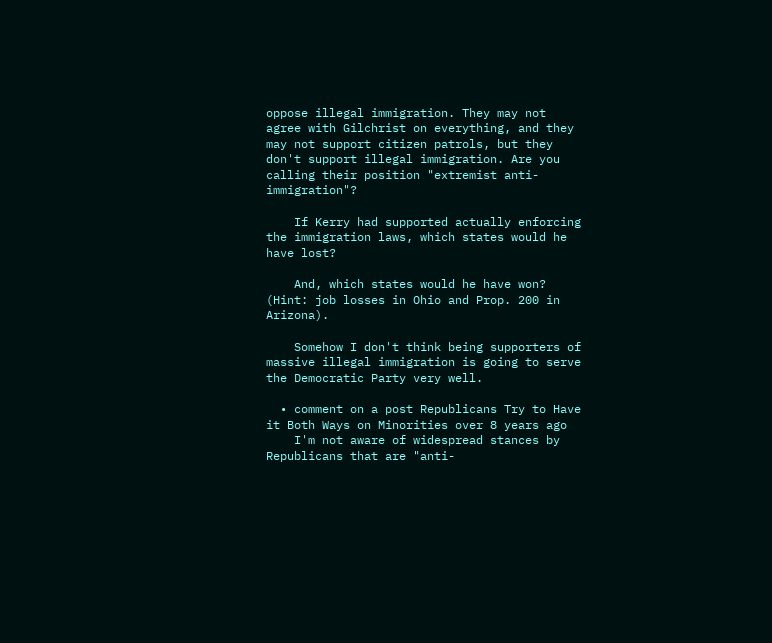oppose illegal immigration. They may not agree with Gilchrist on everything, and they may not support citizen patrols, but they don't support illegal immigration. Are you calling their position "extremist anti-immigration"?

    If Kerry had supported actually enforcing the immigration laws, which states would he have lost?

    And, which states would he have won? (Hint: job losses in Ohio and Prop. 200 in Arizona).

    Somehow I don't think being supporters of massive illegal immigration is going to serve the Democratic Party very well.

  • comment on a post Republicans Try to Have it Both Ways on Minorities over 8 years ago
    I'm not aware of widespread stances by Republicans that are "anti-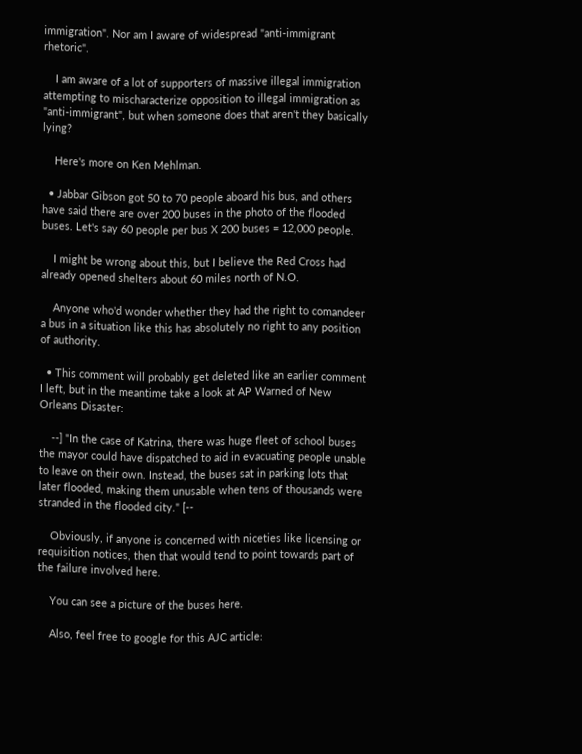immigration". Nor am I aware of widespread "anti-immigrant rhetoric".

    I am aware of a lot of supporters of massive illegal immigration attempting to mischaracterize opposition to illegal immigration as "anti-immigrant", but when someone does that aren't they basically lying?

    Here's more on Ken Mehlman.

  • Jabbar Gibson got 50 to 70 people aboard his bus, and others have said there are over 200 buses in the photo of the flooded buses. Let's say 60 people per bus X 200 buses = 12,000 people.

    I might be wrong about this, but I believe the Red Cross had already opened shelters about 60 miles north of N.O.

    Anyone who'd wonder whether they had the right to comandeer a bus in a situation like this has absolutely no right to any position of authority.

  • This comment will probably get deleted like an earlier comment I left, but in the meantime take a look at AP Warned of New Orleans Disaster:

    --] "In the case of Katrina, there was huge fleet of school buses the mayor could have dispatched to aid in evacuating people unable to leave on their own. Instead, the buses sat in parking lots that later flooded, making them unusable when tens of thousands were stranded in the flooded city." [--

    Obviously, if anyone is concerned with niceties like licensing or requisition notices, then that would tend to point towards part of the failure involved here.

    You can see a picture of the buses here.

    Also, feel free to google for this AJC article: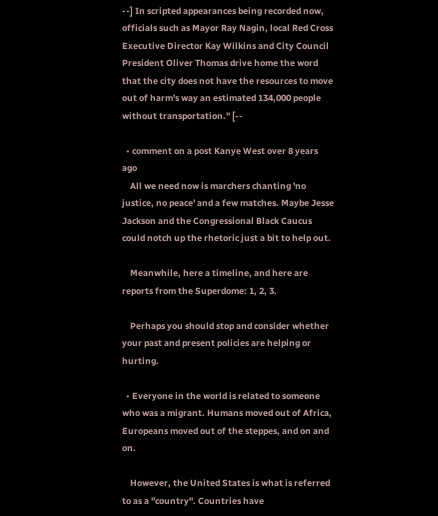--] In scripted appearances being recorded now, officials such as Mayor Ray Nagin, local Red Cross Executive Director Kay Wilkins and City Council President Oliver Thomas drive home the word that the city does not have the resources to move out of harm's way an estimated 134,000 people without transportation." [--

  • comment on a post Kanye West over 8 years ago
    All we need now is marchers chanting 'no justice, no peace' and a few matches. Maybe Jesse Jackson and the Congressional Black Caucus could notch up the rhetoric just a bit to help out.

    Meanwhile, here a timeline, and here are reports from the Superdome: 1, 2, 3.

    Perhaps you should stop and consider whether your past and present policies are helping or hurting.

  • Everyone in the world is related to someone who was a migrant. Humans moved out of Africa, Europeans moved out of the steppes, and on and on.

    However, the United States is what is referred to as a "country". Countries have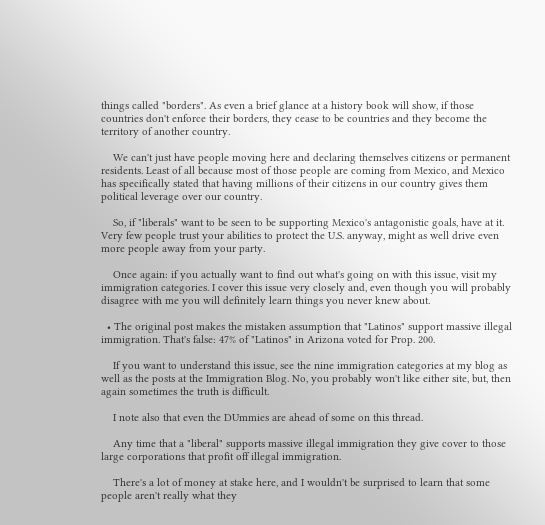things called "borders". As even a brief glance at a history book will show, if those countries don't enforce their borders, they cease to be countries and they become the territory of another country.

    We can't just have people moving here and declaring themselves citizens or permanent residents. Least of all because most of those people are coming from Mexico, and Mexico has specifically stated that having millions of their citizens in our country gives them political leverage over our country.

    So, if "liberals" want to be seen to be supporting Mexico's antagonistic goals, have at it. Very few people trust your abilities to protect the U.S. anyway, might as well drive even more people away from your party.

    Once again: if you actually want to find out what's going on with this issue, visit my immigration categories. I cover this issue very closely and, even though you will probably disagree with me you will definitely learn things you never knew about.

  • The original post makes the mistaken assumption that "Latinos" support massive illegal immigration. That's false: 47% of "Latinos" in Arizona voted for Prop. 200.

    If you want to understand this issue, see the nine immigration categories at my blog as well as the posts at the Immigration Blog. No, you probably won't like either site, but, then again sometimes the truth is difficult.

    I note also that even the DUmmies are ahead of some on this thread.

    Any time that a "liberal" supports massive illegal immigration they give cover to those large corporations that profit off illegal immigration.

    There's a lot of money at stake here, and I wouldn't be surprised to learn that some people aren't really what they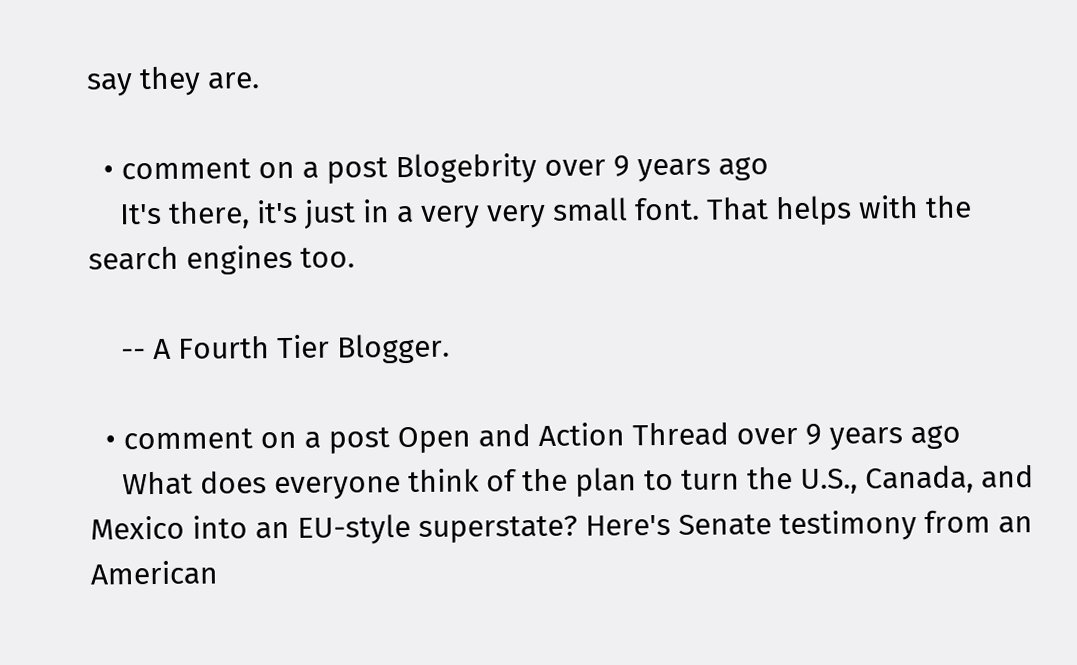say they are.

  • comment on a post Blogebrity over 9 years ago
    It's there, it's just in a very very small font. That helps with the search engines too.

    -- A Fourth Tier Blogger.

  • comment on a post Open and Action Thread over 9 years ago
    What does everyone think of the plan to turn the U.S., Canada, and Mexico into an EU-style superstate? Here's Senate testimony from an American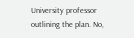University professor outlining the plan. No,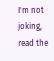I'm not joking, read the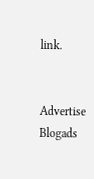link.


Advertise Blogads